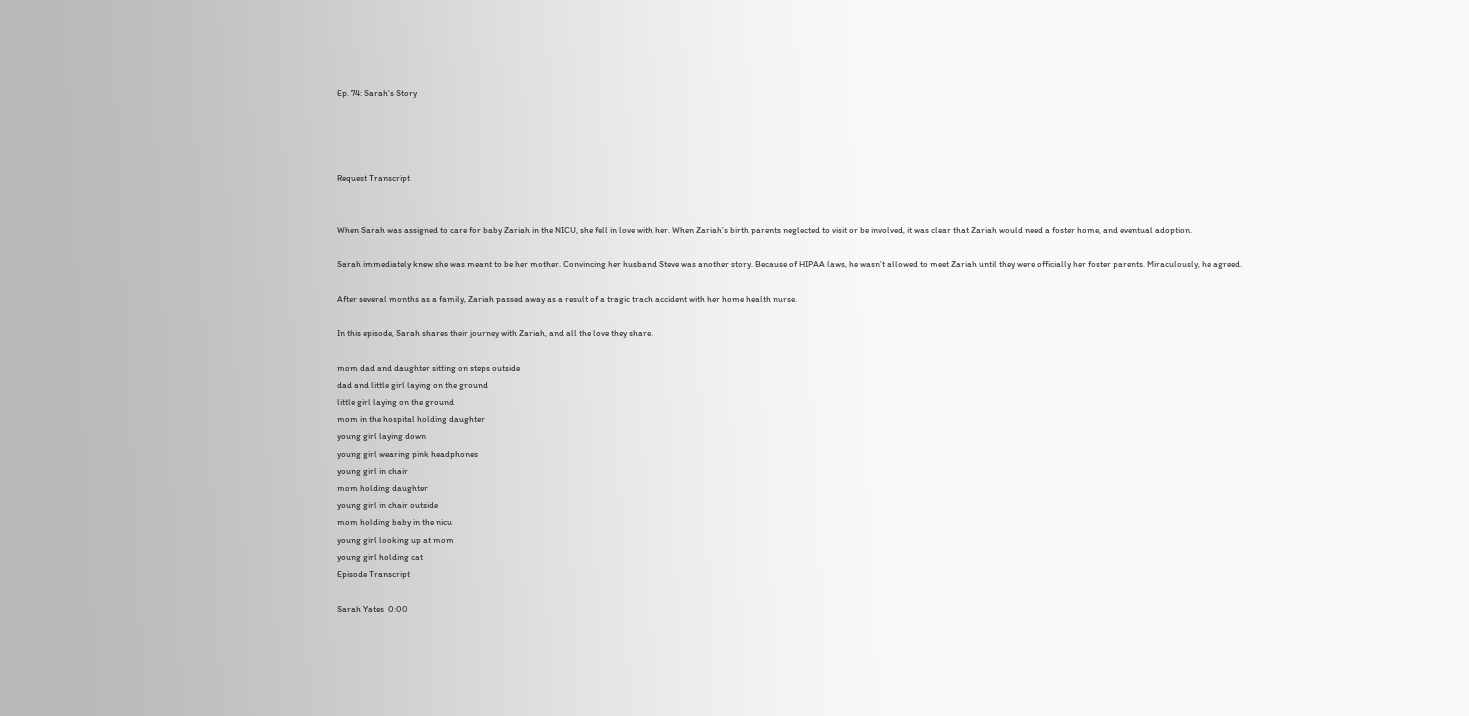Ep. 74: Sarah’s Story




Request Transcript


When Sarah was assigned to care for baby Zariah in the NICU, she fell in love with her. When Zariah’s birth parents neglected to visit or be involved, it was clear that Zariah would need a foster home, and eventual adoption.

Sarah immediately knew she was meant to be her mother. Convincing her husband Steve was another story. Because of HIPAA laws, he wasn’t allowed to meet Zariah until they were officially her foster parents. Miraculously, he agreed.

After several months as a family, Zariah passed away as a result of a tragic trach accident with her home health nurse.

In this episode, Sarah shares their journey with Zariah, and all the love they share.

mom dad and daughter sitting on steps outside
dad and little girl laying on the ground
little girl laying on the ground
mom in the hospital holding daughter
young girl laying down
young girl wearing pink headphones
young girl in chair
mom holding daughter
young girl in chair outside
mom holding baby in the nicu
young girl looking up at mom
young girl holding cat
Episode Transcript

Sarah Yates  0:00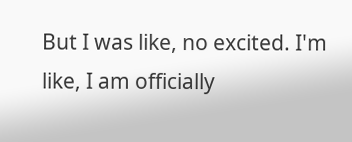But I was like, no excited. I'm like, I am officially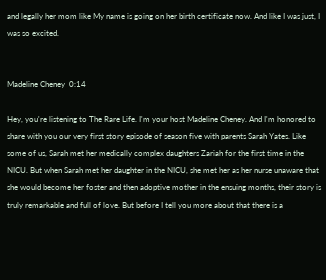and legally her mom like My name is going on her birth certificate now. And like I was just, I was so excited.


Madeline Cheney  0:14

Hey, you're listening to The Rare Life. I'm your host Madeline Cheney. And I'm honored to share with you our very first story episode of season five with parents Sarah Yates. Like some of us, Sarah met her medically complex daughters Zariah for the first time in the NICU. But when Sarah met her daughter in the NICU, she met her as her nurse unaware that she would become her foster and then adoptive mother in the ensuing months, their story is truly remarkable and full of love. But before I tell you more about that there is a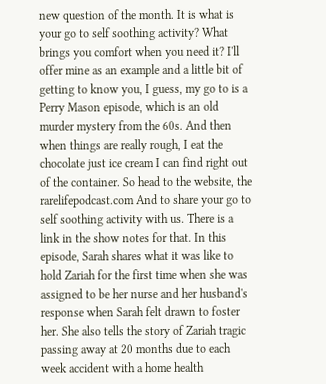new question of the month. It is what is your go to self soothing activity? What brings you comfort when you need it? I'll offer mine as an example and a little bit of getting to know you, I guess, my go to is a Perry Mason episode, which is an old murder mystery from the 60s. And then when things are really rough, I eat the chocolate just ice cream I can find right out of the container. So head to the website, the rarelifepodcast.com And to share your go to self soothing activity with us. There is a link in the show notes for that. In this episode, Sarah shares what it was like to hold Zariah for the first time when she was assigned to be her nurse and her husband's response when Sarah felt drawn to foster her. She also tells the story of Zariah tragic passing away at 20 months due to each week accident with a home health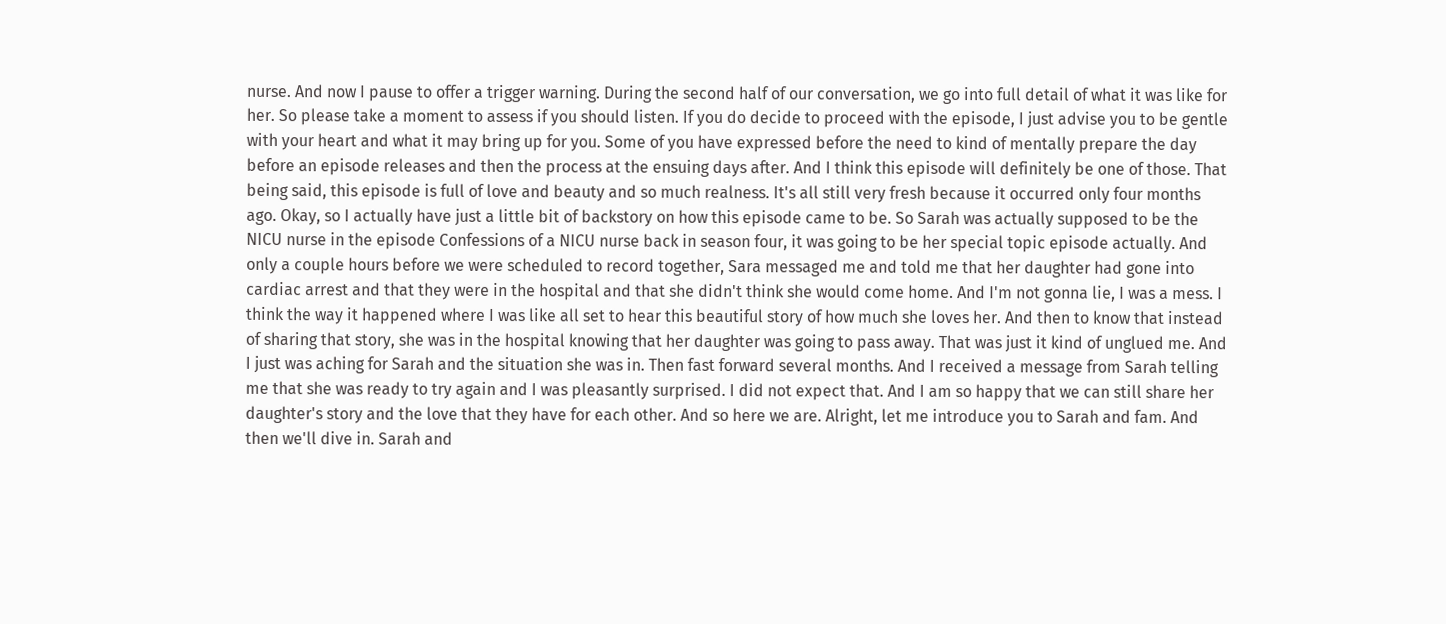nurse. And now I pause to offer a trigger warning. During the second half of our conversation, we go into full detail of what it was like for her. So please take a moment to assess if you should listen. If you do decide to proceed with the episode, I just advise you to be gentle with your heart and what it may bring up for you. Some of you have expressed before the need to kind of mentally prepare the day before an episode releases and then the process at the ensuing days after. And I think this episode will definitely be one of those. That being said, this episode is full of love and beauty and so much realness. It's all still very fresh because it occurred only four months ago. Okay, so I actually have just a little bit of backstory on how this episode came to be. So Sarah was actually supposed to be the NICU nurse in the episode Confessions of a NICU nurse back in season four, it was going to be her special topic episode actually. And only a couple hours before we were scheduled to record together, Sara messaged me and told me that her daughter had gone into cardiac arrest and that they were in the hospital and that she didn't think she would come home. And I'm not gonna lie, I was a mess. I think the way it happened where I was like all set to hear this beautiful story of how much she loves her. And then to know that instead of sharing that story, she was in the hospital knowing that her daughter was going to pass away. That was just it kind of unglued me. And I just was aching for Sarah and the situation she was in. Then fast forward several months. And I received a message from Sarah telling me that she was ready to try again and I was pleasantly surprised. I did not expect that. And I am so happy that we can still share her daughter's story and the love that they have for each other. And so here we are. Alright, let me introduce you to Sarah and fam. And then we'll dive in. Sarah and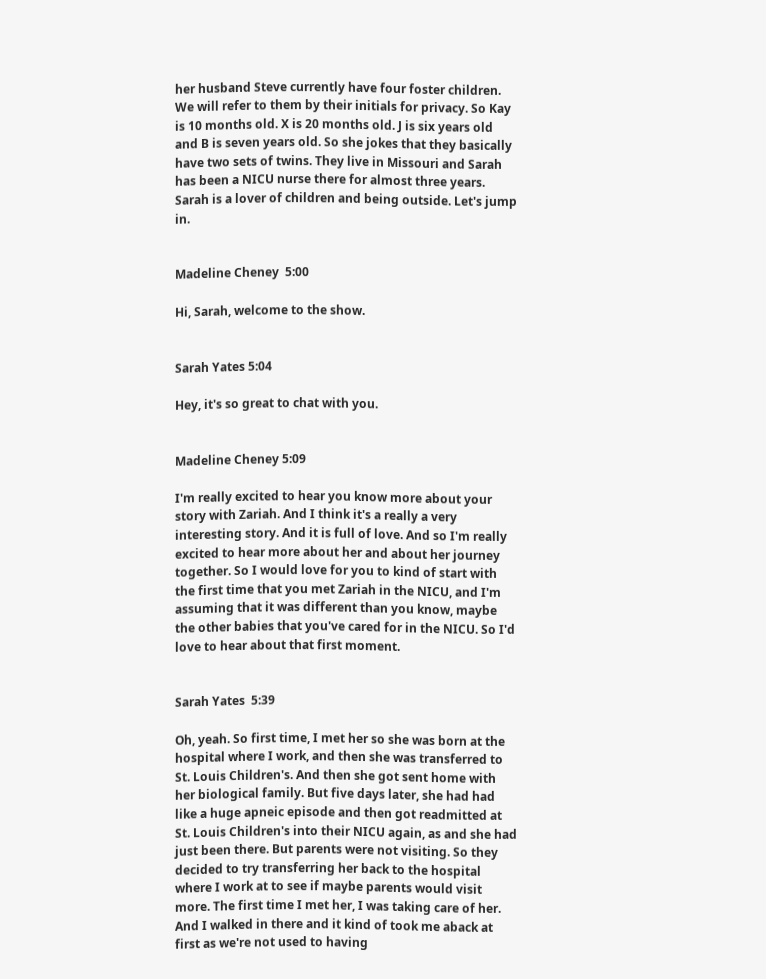her husband Steve currently have four foster children. We will refer to them by their initials for privacy. So Kay is 10 months old. X is 20 months old. J is six years old and B is seven years old. So she jokes that they basically have two sets of twins. They live in Missouri and Sarah has been a NICU nurse there for almost three years. Sarah is a lover of children and being outside. Let's jump in.


Madeline Cheney  5:00

Hi, Sarah, welcome to the show.


Sarah Yates 5:04

Hey, it's so great to chat with you.


Madeline Cheney 5:09

I'm really excited to hear you know more about your story with Zariah. And I think it's a really a very interesting story. And it is full of love. And so I'm really excited to hear more about her and about her journey together. So I would love for you to kind of start with the first time that you met Zariah in the NICU, and I'm assuming that it was different than you know, maybe the other babies that you've cared for in the NICU. So I'd love to hear about that first moment.


Sarah Yates  5:39

Oh, yeah. So first time, I met her so she was born at the hospital where I work, and then she was transferred to St. Louis Children's. And then she got sent home with her biological family. But five days later, she had had like a huge apneic episode and then got readmitted at St. Louis Children's into their NICU again, as and she had just been there. But parents were not visiting. So they decided to try transferring her back to the hospital where I work at to see if maybe parents would visit more. The first time I met her, I was taking care of her. And I walked in there and it kind of took me aback at first as we're not used to having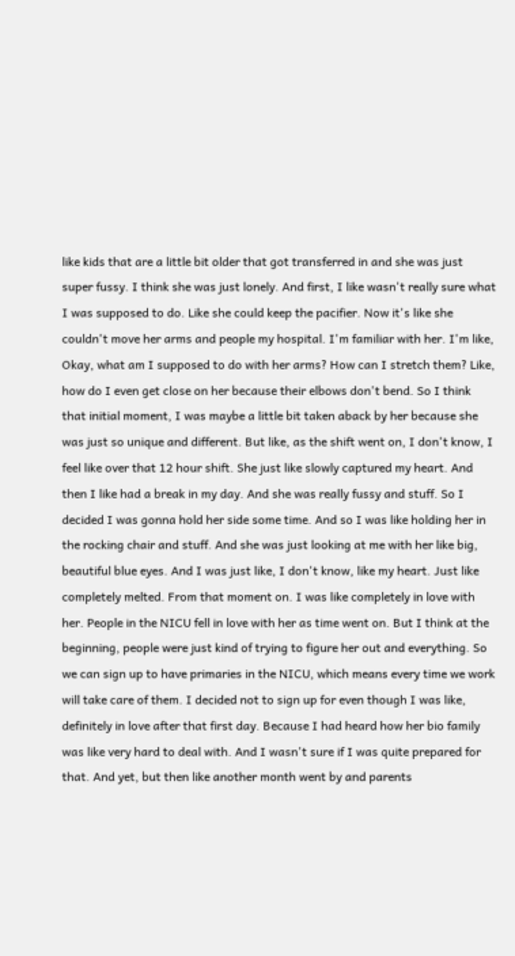like kids that are a little bit older that got transferred in and she was just super fussy. I think she was just lonely. And first, I like wasn't really sure what I was supposed to do. Like she could keep the pacifier. Now it's like she couldn't move her arms and people my hospital. I'm familiar with her. I'm like, Okay, what am I supposed to do with her arms? How can I stretch them? Like, how do I even get close on her because their elbows don't bend. So I think that initial moment, I was maybe a little bit taken aback by her because she was just so unique and different. But like, as the shift went on, I don't know, I feel like over that 12 hour shift. She just like slowly captured my heart. And then I like had a break in my day. And she was really fussy and stuff. So I decided I was gonna hold her side some time. And so I was like holding her in the rocking chair and stuff. And she was just looking at me with her like big, beautiful blue eyes. And I was just like, I don't know, like my heart. Just like completely melted. From that moment on. I was like completely in love with her. People in the NICU fell in love with her as time went on. But I think at the beginning, people were just kind of trying to figure her out and everything. So we can sign up to have primaries in the NICU, which means every time we work will take care of them. I decided not to sign up for even though I was like, definitely in love after that first day. Because I had heard how her bio family was like very hard to deal with. And I wasn't sure if I was quite prepared for that. And yet, but then like another month went by and parents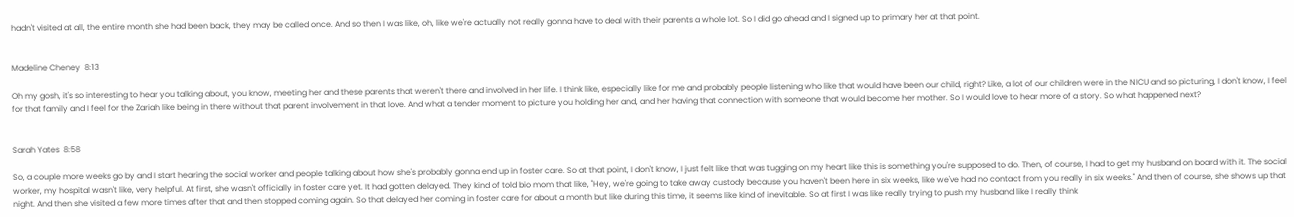hadn't visited at all, the entire month she had been back, they may be called once. And so then I was like, oh, like we're actually not really gonna have to deal with their parents a whole lot. So I did go ahead and I signed up to primary her at that point.


Madeline Cheney  8:13

Oh my gosh, it's so interesting to hear you talking about, you know, meeting her and these parents that weren't there and involved in her life. I think like, especially like for me and probably people listening who like that would have been our child, right? Like, a lot of our children were in the NICU and so picturing, I don't know, I feel for that family and I feel for the Zariah like being in there without that parent involvement in that love. And what a tender moment to picture you holding her and, and her having that connection with someone that would become her mother. So I would love to hear more of a story. So what happened next?


Sarah Yates  8:58

So, a couple more weeks go by and I start hearing the social worker and people talking about how she's probably gonna end up in foster care. So at that point, I don't know, I just felt like that was tugging on my heart like this is something you're supposed to do. Then, of course, I had to get my husband on board with it. The social worker, my hospital wasn't like, very helpful. At first, she wasn't officially in foster care yet. It had gotten delayed. They kind of told bio mom that like, "Hey, we're going to take away custody because you haven't been here in six weeks, like we've had no contact from you really in six weeks." And then of course, she shows up that night. And then she visited a few more times after that and then stopped coming again. So that delayed her coming in foster care for about a month but like during this time, it seems like kind of inevitable. So at first I was like really trying to push my husband like I really think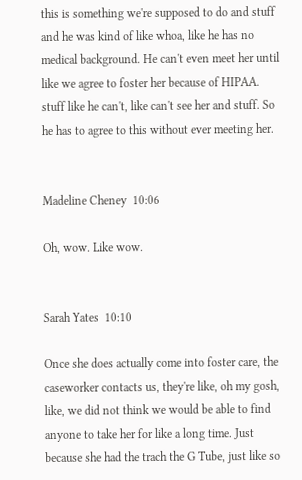this is something we're supposed to do and stuff and he was kind of like whoa, like he has no medical background. He can't even meet her until like we agree to foster her because of HIPAA. stuff like he can't, like can't see her and stuff. So he has to agree to this without ever meeting her.


Madeline Cheney  10:06

Oh, wow. Like wow.


Sarah Yates  10:10

Once she does actually come into foster care, the caseworker contacts us, they're like, oh my gosh, like, we did not think we would be able to find anyone to take her for like a long time. Just because she had the trach the G Tube, just like so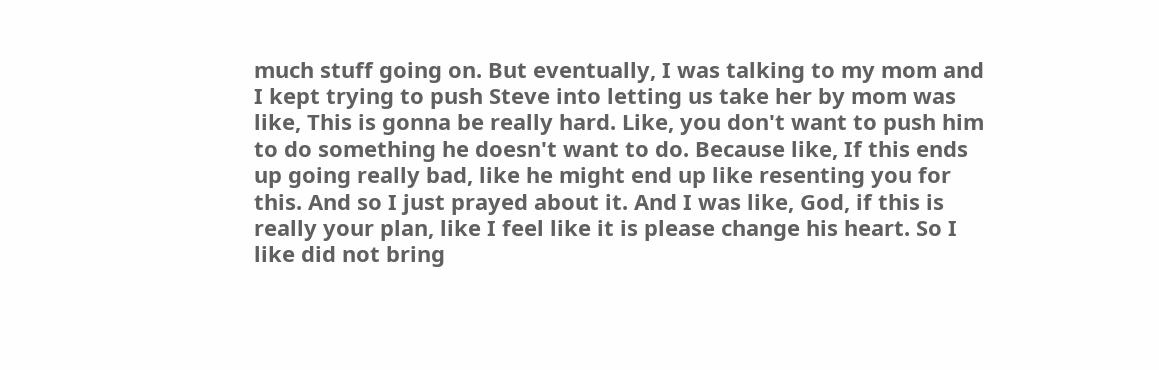much stuff going on. But eventually, I was talking to my mom and I kept trying to push Steve into letting us take her by mom was like, This is gonna be really hard. Like, you don't want to push him to do something he doesn't want to do. Because like, If this ends up going really bad, like he might end up like resenting you for this. And so I just prayed about it. And I was like, God, if this is really your plan, like I feel like it is please change his heart. So I like did not bring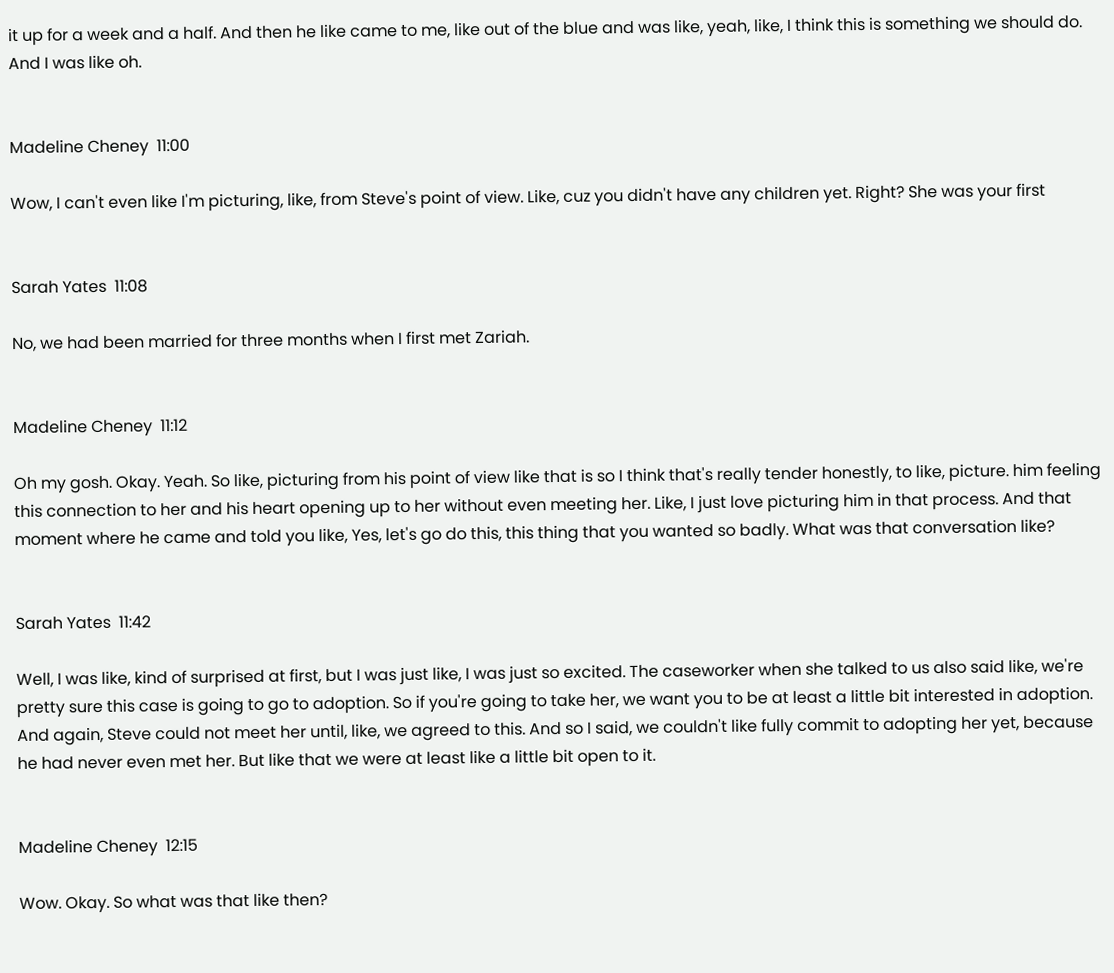it up for a week and a half. And then he like came to me, like out of the blue and was like, yeah, like, I think this is something we should do. And I was like oh.


Madeline Cheney  11:00

Wow, I can't even like I'm picturing, like, from Steve's point of view. Like, cuz you didn't have any children yet. Right? She was your first


Sarah Yates  11:08

No, we had been married for three months when I first met Zariah.


Madeline Cheney  11:12

Oh my gosh. Okay. Yeah. So like, picturing from his point of view like that is so I think that's really tender honestly, to like, picture. him feeling this connection to her and his heart opening up to her without even meeting her. Like, I just love picturing him in that process. And that moment where he came and told you like, Yes, let's go do this, this thing that you wanted so badly. What was that conversation like?


Sarah Yates  11:42

Well, I was like, kind of surprised at first, but I was just like, I was just so excited. The caseworker when she talked to us also said like, we're pretty sure this case is going to go to adoption. So if you're going to take her, we want you to be at least a little bit interested in adoption. And again, Steve could not meet her until, like, we agreed to this. And so I said, we couldn't like fully commit to adopting her yet, because he had never even met her. But like that we were at least like a little bit open to it.


Madeline Cheney  12:15

Wow. Okay. So what was that like then?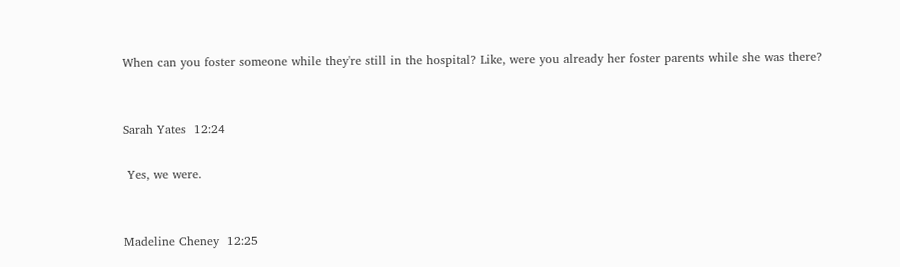When can you foster someone while they're still in the hospital? Like, were you already her foster parents while she was there?


Sarah Yates  12:24

 Yes, we were.


Madeline Cheney  12:25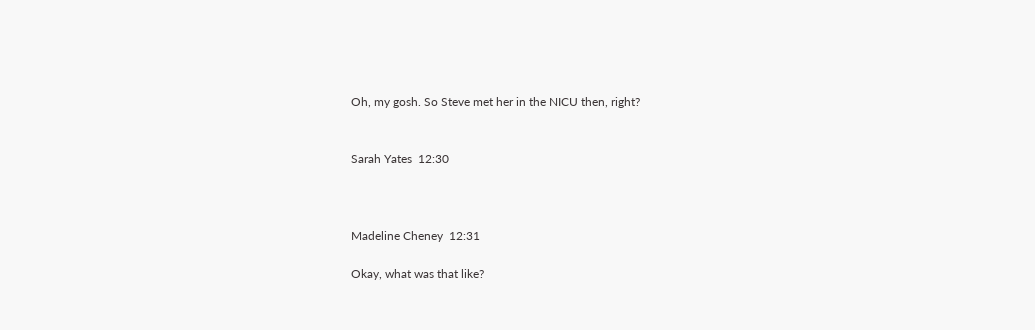Oh, my gosh. So Steve met her in the NICU then, right?


Sarah Yates  12:30



Madeline Cheney  12:31

Okay, what was that like?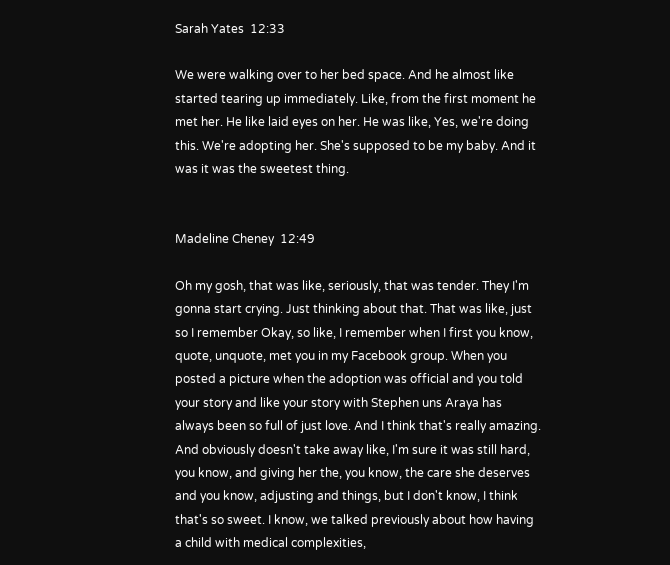Sarah Yates  12:33

We were walking over to her bed space. And he almost like started tearing up immediately. Like, from the first moment he met her. He like laid eyes on her. He was like, Yes, we're doing this. We're adopting her. She's supposed to be my baby. And it was it was the sweetest thing.


Madeline Cheney  12:49

Oh my gosh, that was like, seriously, that was tender. They I'm gonna start crying. Just thinking about that. That was like, just so I remember Okay, so like, I remember when I first you know, quote, unquote, met you in my Facebook group. When you posted a picture when the adoption was official and you told your story and like your story with Stephen uns Araya has always been so full of just love. And I think that's really amazing. And obviously doesn't take away like, I'm sure it was still hard, you know, and giving her the, you know, the care she deserves and you know, adjusting and things, but I don't know, I think that's so sweet. I know, we talked previously about how having a child with medical complexities,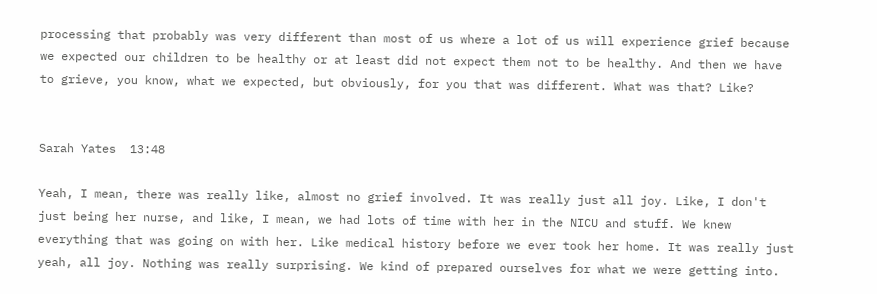processing that probably was very different than most of us where a lot of us will experience grief because we expected our children to be healthy or at least did not expect them not to be healthy. And then we have to grieve, you know, what we expected, but obviously, for you that was different. What was that? Like?


Sarah Yates  13:48

Yeah, I mean, there was really like, almost no grief involved. It was really just all joy. Like, I don't just being her nurse, and like, I mean, we had lots of time with her in the NICU and stuff. We knew everything that was going on with her. Like medical history before we ever took her home. It was really just yeah, all joy. Nothing was really surprising. We kind of prepared ourselves for what we were getting into.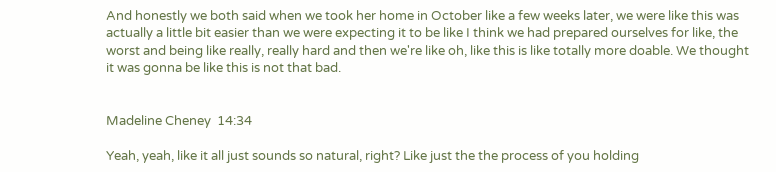And honestly we both said when we took her home in October like a few weeks later, we were like this was actually a little bit easier than we were expecting it to be like I think we had prepared ourselves for like, the worst and being like really, really hard and then we're like oh, like this is like totally more doable. We thought it was gonna be like this is not that bad.


Madeline Cheney  14:34

Yeah, yeah, like it all just sounds so natural, right? Like just the the process of you holding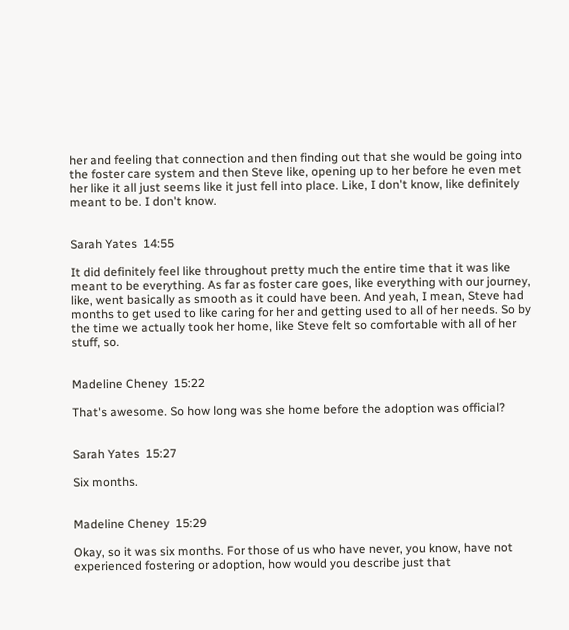her and feeling that connection and then finding out that she would be going into the foster care system and then Steve like, opening up to her before he even met her like it all just seems like it just fell into place. Like, I don't know, like definitely meant to be. I don't know.


Sarah Yates  14:55

It did definitely feel like throughout pretty much the entire time that it was like meant to be everything. As far as foster care goes, like everything with our journey, like, went basically as smooth as it could have been. And yeah, I mean, Steve had months to get used to like caring for her and getting used to all of her needs. So by the time we actually took her home, like Steve felt so comfortable with all of her stuff, so.


Madeline Cheney  15:22

That's awesome. So how long was she home before the adoption was official?


Sarah Yates  15:27

Six months.


Madeline Cheney  15:29

Okay, so it was six months. For those of us who have never, you know, have not experienced fostering or adoption, how would you describe just that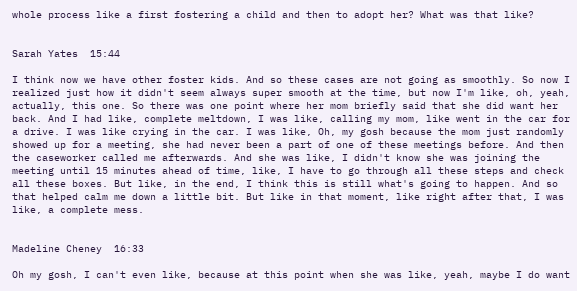whole process like a first fostering a child and then to adopt her? What was that like?


Sarah Yates  15:44

I think now we have other foster kids. And so these cases are not going as smoothly. So now I realized just how it didn't seem always super smooth at the time, but now I'm like, oh, yeah, actually, this one. So there was one point where her mom briefly said that she did want her back. And I had like, complete meltdown, I was like, calling my mom, like went in the car for a drive. I was like crying in the car. I was like, Oh, my gosh because the mom just randomly showed up for a meeting, she had never been a part of one of these meetings before. And then the caseworker called me afterwards. And she was like, I didn't know she was joining the meeting until 15 minutes ahead of time, like, I have to go through all these steps and check all these boxes. But like, in the end, I think this is still what's going to happen. And so that helped calm me down a little bit. But like in that moment, like right after that, I was like, a complete mess.


Madeline Cheney  16:33

Oh my gosh, I can't even like, because at this point when she was like, yeah, maybe I do want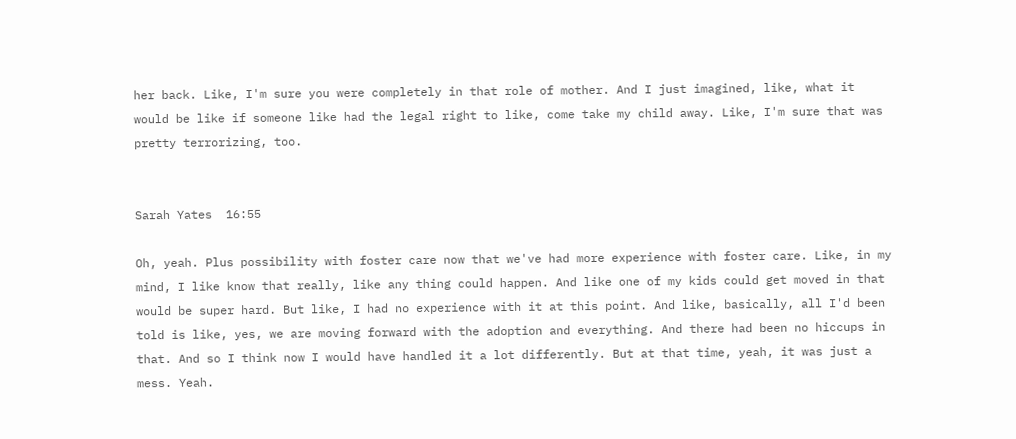her back. Like, I'm sure you were completely in that role of mother. And I just imagined, like, what it would be like if someone like had the legal right to like, come take my child away. Like, I'm sure that was pretty terrorizing, too.


Sarah Yates  16:55

Oh, yeah. Plus possibility with foster care now that we've had more experience with foster care. Like, in my mind, I like know that really, like any thing could happen. And like one of my kids could get moved in that would be super hard. But like, I had no experience with it at this point. And like, basically, all I'd been told is like, yes, we are moving forward with the adoption and everything. And there had been no hiccups in that. And so I think now I would have handled it a lot differently. But at that time, yeah, it was just a mess. Yeah.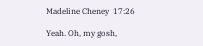Madeline Cheney  17:26

Yeah. Oh, my gosh,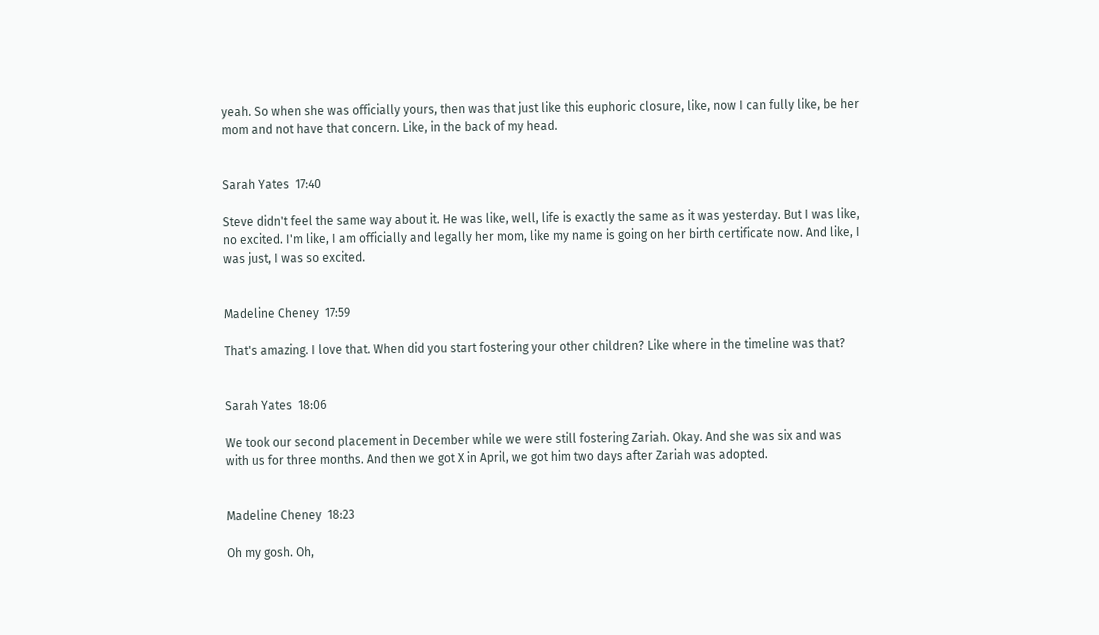yeah. So when she was officially yours, then was that just like this euphoric closure, like, now I can fully like, be her mom and not have that concern. Like, in the back of my head.


Sarah Yates  17:40

Steve didn't feel the same way about it. He was like, well, life is exactly the same as it was yesterday. But I was like, no excited. I'm like, I am officially and legally her mom, like my name is going on her birth certificate now. And like, I was just, I was so excited.


Madeline Cheney  17:59

That's amazing. I love that. When did you start fostering your other children? Like where in the timeline was that?


Sarah Yates  18:06

We took our second placement in December while we were still fostering Zariah. Okay. And she was six and was with us for three months. And then we got X in April, we got him two days after Zariah was adopted.


Madeline Cheney  18:23

Oh my gosh. Oh,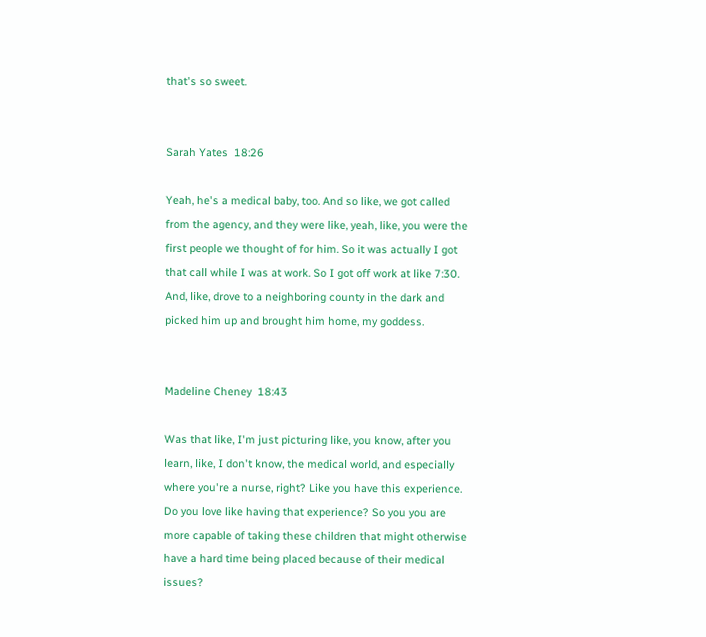that's so sweet.


Sarah Yates  18:26

Yeah, he's a medical baby, too. And so like, we got called from the agency, and they were like, yeah, like, you were the first people we thought of for him. So it was actually I got that call while I was at work. So I got off work at like 7:30. And, like, drove to a neighboring county in the dark and picked him up and brought him home, my goddess.


Madeline Cheney  18:43

Was that like, I'm just picturing like, you know, after you learn, like, I don't know, the medical world, and especially where you're a nurse, right? Like you have this experience. Do you love like having that experience? So you you are more capable of taking these children that might otherwise have a hard time being placed because of their medical issues?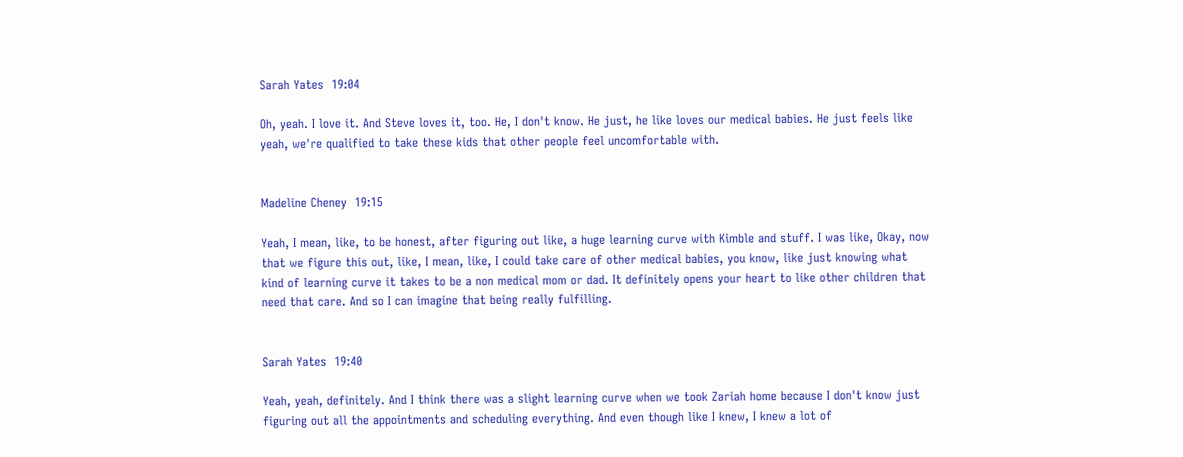Sarah Yates  19:04

Oh, yeah. I love it. And Steve loves it, too. He, I don't know. He just, he like loves our medical babies. He just feels like yeah, we're qualified to take these kids that other people feel uncomfortable with.


Madeline Cheney  19:15

Yeah, I mean, like, to be honest, after figuring out like, a huge learning curve with Kimble and stuff. I was like, Okay, now that we figure this out, like, I mean, like, I could take care of other medical babies, you know, like just knowing what kind of learning curve it takes to be a non medical mom or dad. It definitely opens your heart to like other children that need that care. And so I can imagine that being really fulfilling.


Sarah Yates  19:40

Yeah, yeah, definitely. And I think there was a slight learning curve when we took Zariah home because I don't know just figuring out all the appointments and scheduling everything. And even though like I knew, I knew a lot of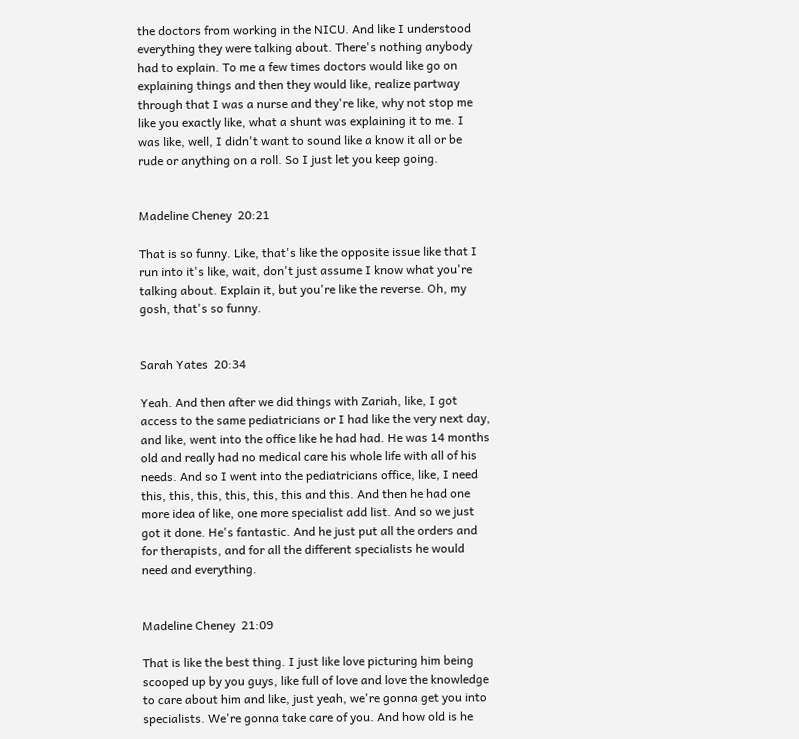the doctors from working in the NICU. And like I understood everything they were talking about. There's nothing anybody had to explain. To me a few times doctors would like go on explaining things and then they would like, realize partway through that I was a nurse and they're like, why not stop me like you exactly like, what a shunt was explaining it to me. I was like, well, I didn't want to sound like a know it all or be rude or anything on a roll. So I just let you keep going.


Madeline Cheney  20:21

That is so funny. Like, that's like the opposite issue like that I run into it's like, wait, don't just assume I know what you're talking about. Explain it, but you're like the reverse. Oh, my gosh, that's so funny.


Sarah Yates  20:34

Yeah. And then after we did things with Zariah, like, I got access to the same pediatricians or I had like the very next day, and like, went into the office like he had had. He was 14 months old and really had no medical care his whole life with all of his needs. And so I went into the pediatricians office, like, I need this, this, this, this, this, this and this. And then he had one more idea of like, one more specialist add list. And so we just got it done. He's fantastic. And he just put all the orders and for therapists, and for all the different specialists he would need and everything.


Madeline Cheney  21:09

That is like the best thing. I just like love picturing him being scooped up by you guys, like full of love and love the knowledge to care about him and like, just yeah, we're gonna get you into specialists. We're gonna take care of you. And how old is he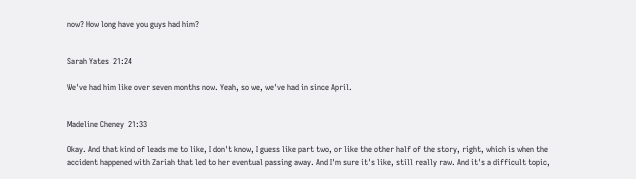now? How long have you guys had him?


Sarah Yates  21:24

We've had him like over seven months now. Yeah, so we, we've had in since April.


Madeline Cheney  21:33

Okay. And that kind of leads me to like, I don't know, I guess like part two, or like the other half of the story, right, which is when the accident happened with Zariah that led to her eventual passing away. And I'm sure it's like, still really raw. And it's a difficult topic,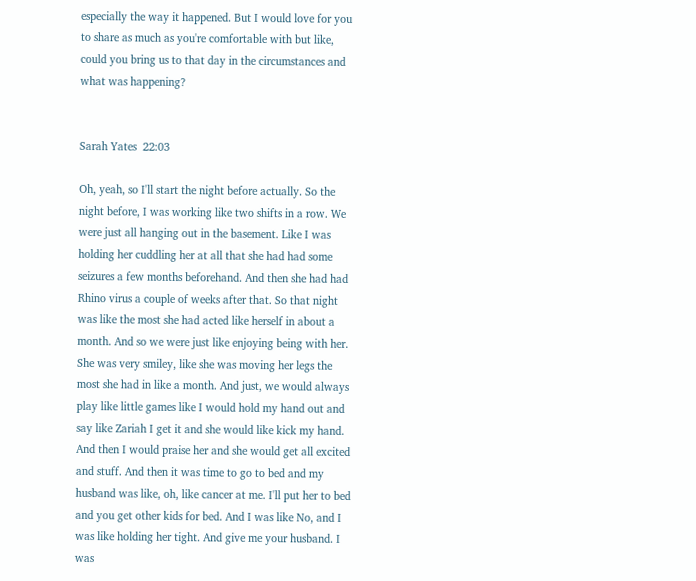especially the way it happened. But I would love for you to share as much as you're comfortable with but like, could you bring us to that day in the circumstances and what was happening?


Sarah Yates  22:03

Oh, yeah, so I'll start the night before actually. So the night before, I was working like two shifts in a row. We were just all hanging out in the basement. Like I was holding her cuddling her at all that she had had some seizures a few months beforehand. And then she had had Rhino virus a couple of weeks after that. So that night was like the most she had acted like herself in about a month. And so we were just like enjoying being with her. She was very smiley, like she was moving her legs the most she had in like a month. And just, we would always play like little games like I would hold my hand out and say like Zariah I get it and she would like kick my hand. And then I would praise her and she would get all excited and stuff. And then it was time to go to bed and my husband was like, oh, like cancer at me. I'll put her to bed and you get other kids for bed. And I was like No, and I was like holding her tight. And give me your husband. I was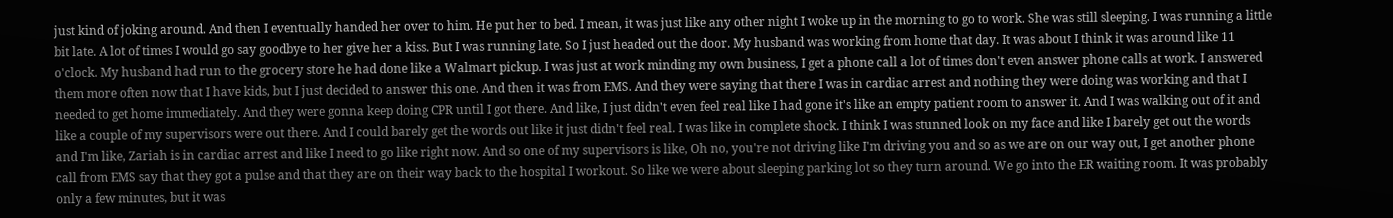just kind of joking around. And then I eventually handed her over to him. He put her to bed. I mean, it was just like any other night I woke up in the morning to go to work. She was still sleeping. I was running a little bit late. A lot of times I would go say goodbye to her give her a kiss. But I was running late. So I just headed out the door. My husband was working from home that day. It was about I think it was around like 11 o'clock. My husband had run to the grocery store he had done like a Walmart pickup. I was just at work minding my own business, I get a phone call a lot of times don't even answer phone calls at work. I answered them more often now that I have kids, but I just decided to answer this one. And then it was from EMS. And they were saying that there I was in cardiac arrest and nothing they were doing was working and that I needed to get home immediately. And they were gonna keep doing CPR until I got there. And like, I just didn't even feel real like I had gone it's like an empty patient room to answer it. And I was walking out of it and like a couple of my supervisors were out there. And I could barely get the words out like it just didn't feel real. I was like in complete shock. I think I was stunned look on my face and like I barely get out the words and I'm like, Zariah is in cardiac arrest and like I need to go like right now. And so one of my supervisors is like, Oh no, you're not driving like I'm driving you and so as we are on our way out, I get another phone call from EMS say that they got a pulse and that they are on their way back to the hospital I workout. So like we were about sleeping parking lot so they turn around. We go into the ER waiting room. It was probably only a few minutes, but it was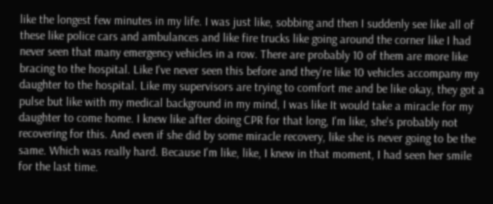like the longest few minutes in my life. I was just like, sobbing and then I suddenly see like all of these like police cars and ambulances and like fire trucks like going around the corner like I had never seen that many emergency vehicles in a row. There are probably 10 of them are more like bracing to the hospital. Like I've never seen this before and they're like 10 vehicles accompany my daughter to the hospital. Like my supervisors are trying to comfort me and be like okay, they got a pulse but like with my medical background in my mind, I was like It would take a miracle for my daughter to come home. I knew like after doing CPR for that long, I'm like, she's probably not recovering for this. And even if she did by some miracle recovery, like she is never going to be the same. Which was really hard. Because I'm like, like, I knew in that moment, I had seen her smile for the last time.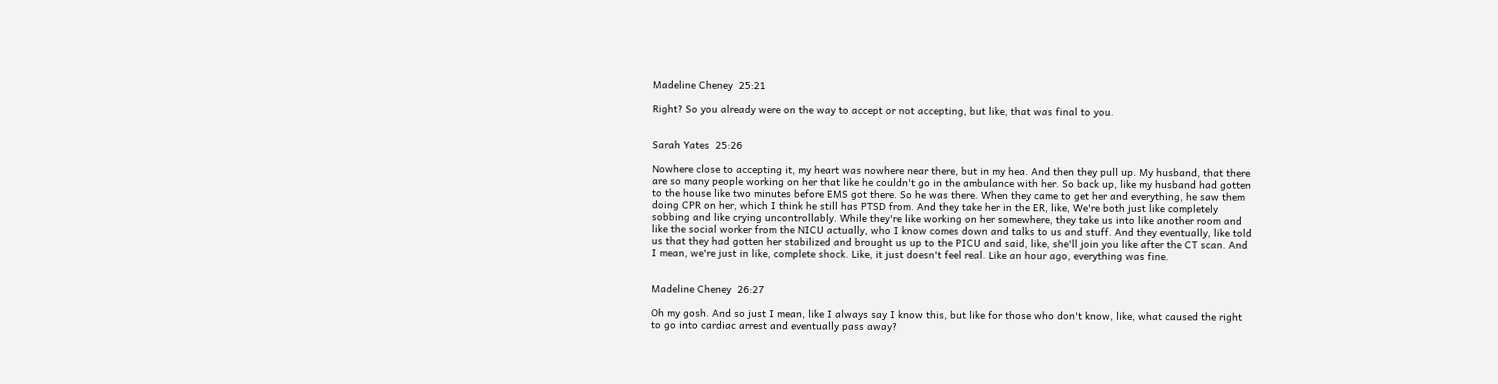Madeline Cheney  25:21

Right? So you already were on the way to accept or not accepting, but like, that was final to you.


Sarah Yates  25:26

Nowhere close to accepting it, my heart was nowhere near there, but in my hea. And then they pull up. My husband, that there are so many people working on her that like he couldn't go in the ambulance with her. So back up, like my husband had gotten to the house like two minutes before EMS got there. So he was there. When they came to get her and everything, he saw them doing CPR on her, which I think he still has PTSD from. And they take her in the ER, like, We're both just like completely sobbing and like crying uncontrollably. While they're like working on her somewhere, they take us into like another room and like the social worker from the NICU actually, who I know comes down and talks to us and stuff. And they eventually, like told us that they had gotten her stabilized and brought us up to the PICU and said, like, she'll join you like after the CT scan. And I mean, we're just in like, complete shock. Like, it just doesn't feel real. Like an hour ago, everything was fine.


Madeline Cheney  26:27

Oh my gosh. And so just I mean, like I always say I know this, but like for those who don't know, like, what caused the right to go into cardiac arrest and eventually pass away?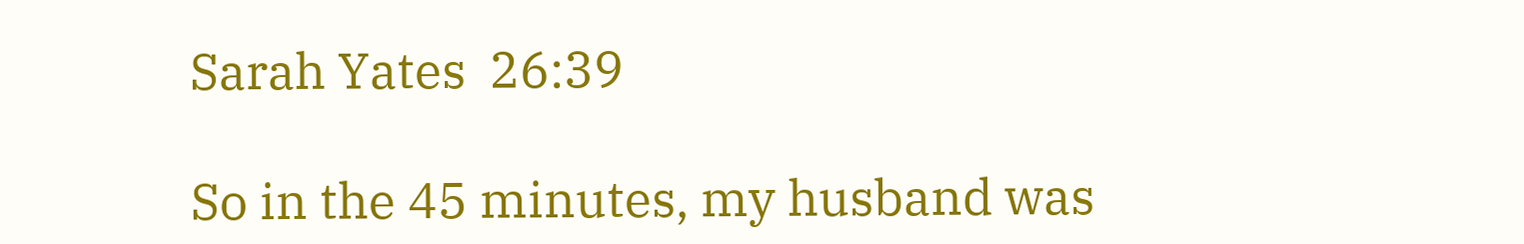Sarah Yates  26:39

So in the 45 minutes, my husband was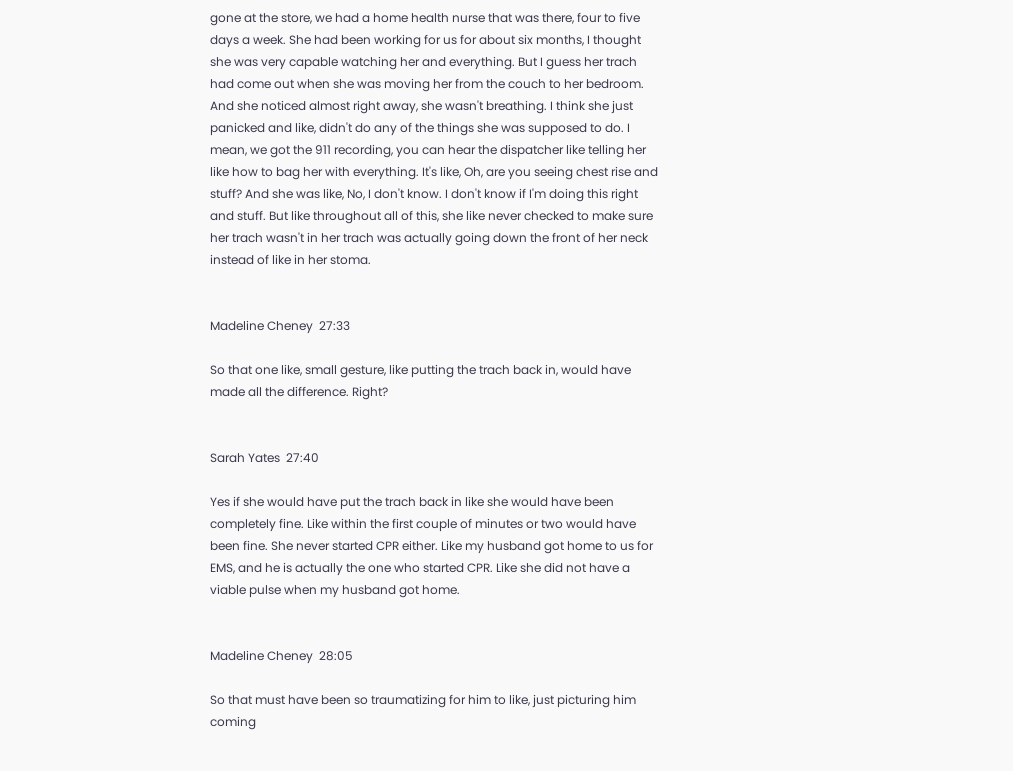gone at the store, we had a home health nurse that was there, four to five days a week. She had been working for us for about six months, I thought she was very capable watching her and everything. But I guess her trach had come out when she was moving her from the couch to her bedroom. And she noticed almost right away, she wasn't breathing. I think she just panicked and like, didn't do any of the things she was supposed to do. I mean, we got the 911 recording, you can hear the dispatcher like telling her like how to bag her with everything. It's like, Oh, are you seeing chest rise and stuff? And she was like, No, I don't know. I don't know if I'm doing this right and stuff. But like throughout all of this, she like never checked to make sure her trach wasn't in her trach was actually going down the front of her neck instead of like in her stoma.


Madeline Cheney  27:33

So that one like, small gesture, like putting the trach back in, would have made all the difference. Right?


Sarah Yates  27:40

Yes if she would have put the trach back in like she would have been completely fine. Like within the first couple of minutes or two would have been fine. She never started CPR either. Like my husband got home to us for EMS, and he is actually the one who started CPR. Like she did not have a viable pulse when my husband got home.


Madeline Cheney  28:05

So that must have been so traumatizing for him to like, just picturing him coming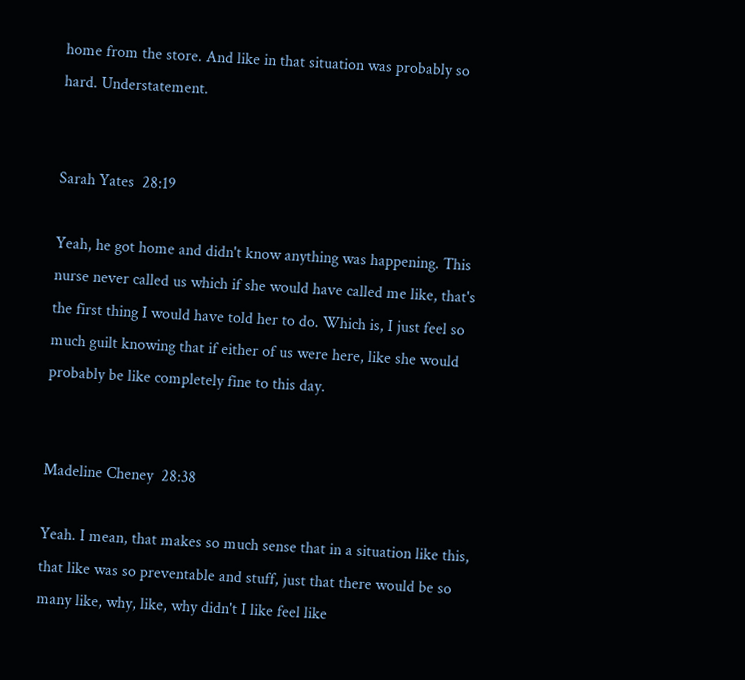home from the store. And like in that situation was probably so hard. Understatement.


Sarah Yates  28:19

Yeah, he got home and didn't know anything was happening. This nurse never called us which if she would have called me like, that's the first thing I would have told her to do. Which is, I just feel so much guilt knowing that if either of us were here, like she would probably be like completely fine to this day.


Madeline Cheney  28:38

Yeah. I mean, that makes so much sense that in a situation like this, that like was so preventable and stuff, just that there would be so many like, why, like, why didn't I like feel like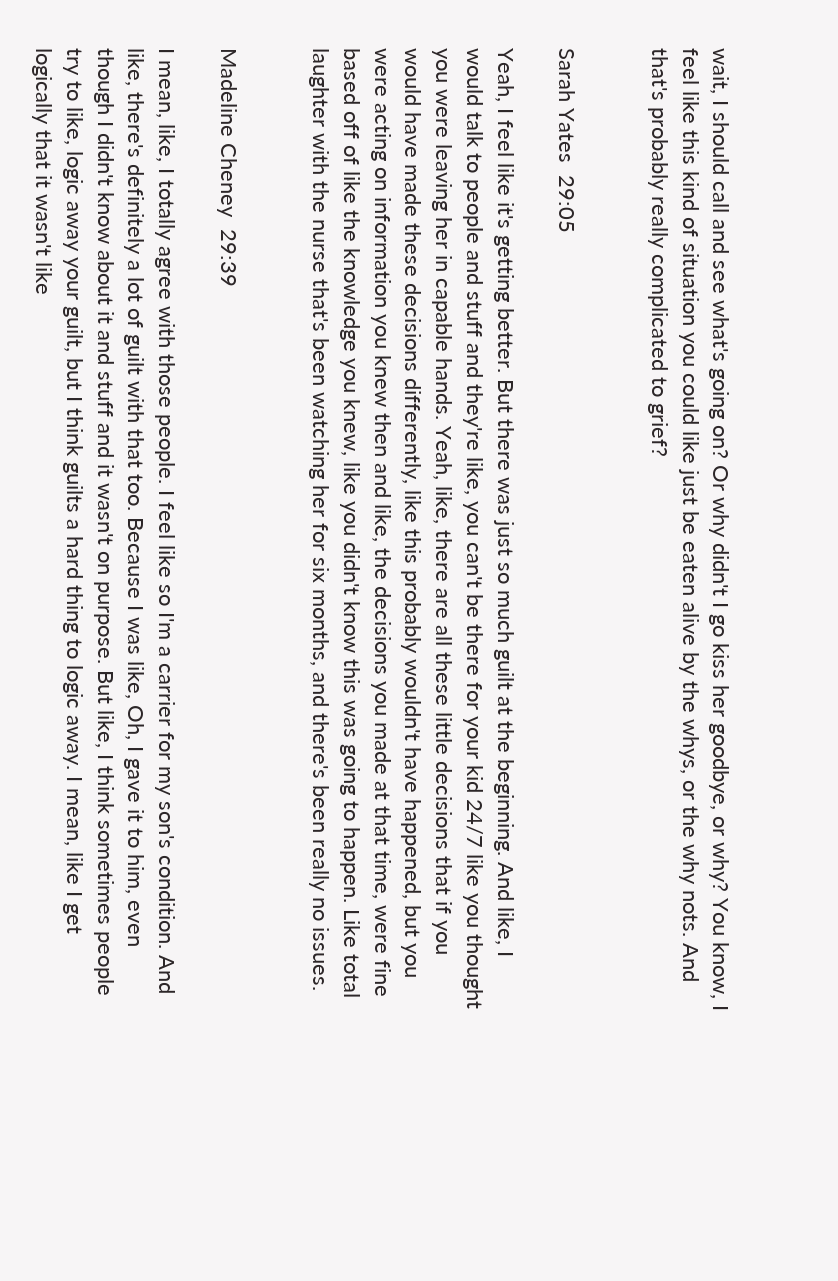wait, I should call and see what's going on? Or why didn't I go kiss her goodbye, or why? You know, I feel like this kind of situation you could like just be eaten alive by the whys, or the why nots. And that's probably really complicated to grief?


Sarah Yates  29:05

Yeah, I feel like it's getting better. But there was just so much guilt at the beginning. And like, I would talk to people and stuff and they're like, you can't be there for your kid 24/7 like you thought you were leaving her in capable hands. Yeah, like, there are all these little decisions that if you would have made these decisions differently, like this probably wouldn't have happened, but you were acting on information you knew then and like, the decisions you made at that time, were fine based off of like the knowledge you knew, like you didn't know this was going to happen. Like total laughter with the nurse that's been watching her for six months, and there's been really no issues.


Madeline Cheney  29:39

I mean, like, I totally agree with those people. I feel like so I'm a carrier for my son's condition. And like, there's definitely a lot of guilt with that too. Because I was like, Oh, I gave it to him, even though I didn't know about it and stuff and it wasn't on purpose. But like, I think sometimes people try to like, logic away your guilt, but I think guilts a hard thing to logic away. I mean, like I get logically that it wasn't like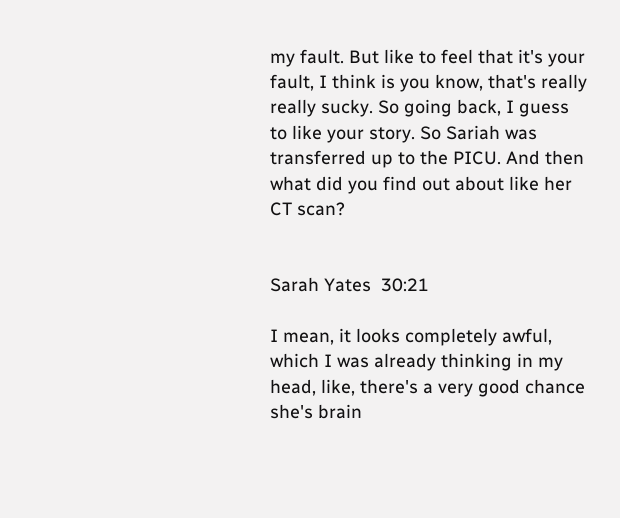my fault. But like to feel that it's your fault, I think is you know, that's really really sucky. So going back, I guess to like your story. So Sariah was transferred up to the PICU. And then what did you find out about like her CT scan?


Sarah Yates  30:21

I mean, it looks completely awful, which I was already thinking in my head, like, there's a very good chance she's brain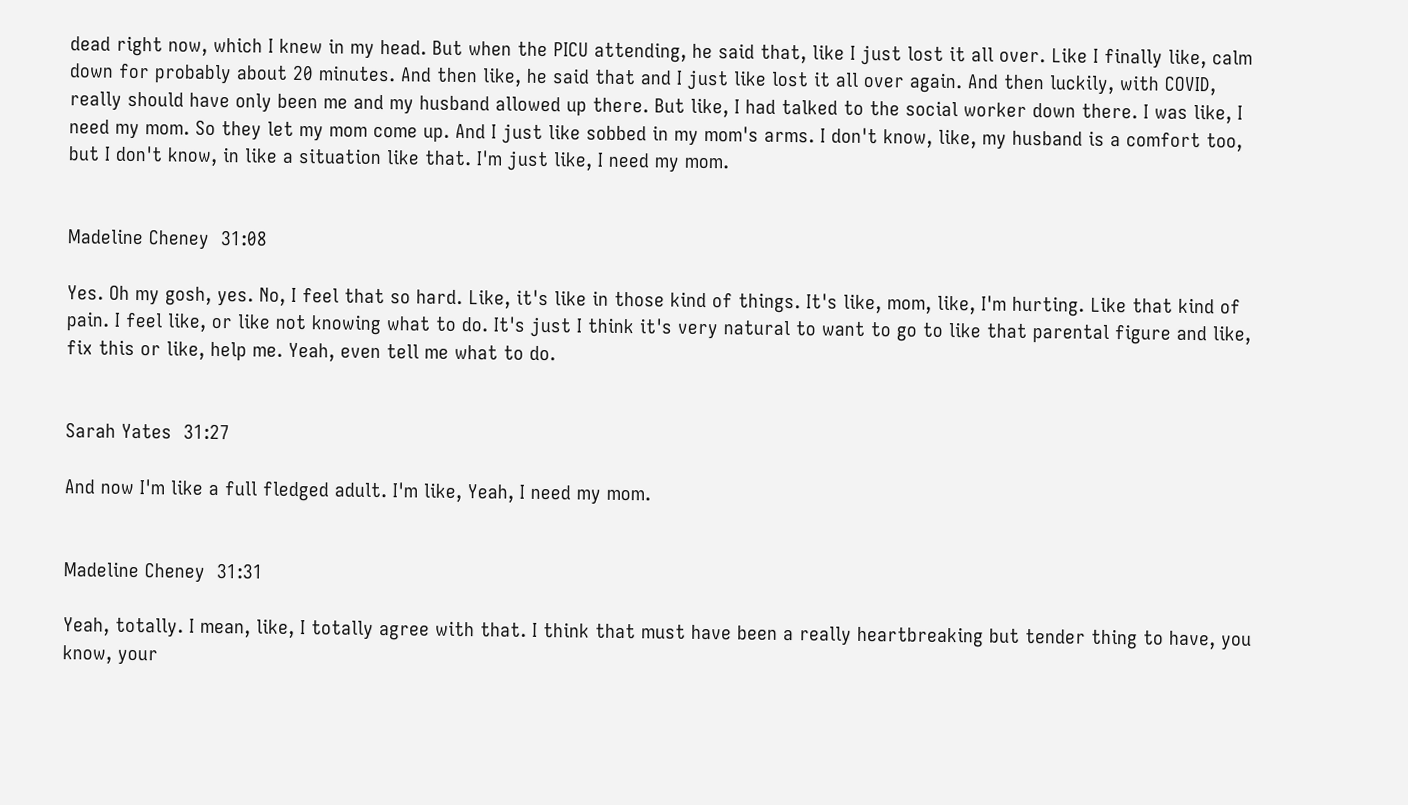dead right now, which I knew in my head. But when the PICU attending, he said that, like I just lost it all over. Like I finally like, calm down for probably about 20 minutes. And then like, he said that and I just like lost it all over again. And then luckily, with COVID, really should have only been me and my husband allowed up there. But like, I had talked to the social worker down there. I was like, I need my mom. So they let my mom come up. And I just like sobbed in my mom's arms. I don't know, like, my husband is a comfort too, but I don't know, in like a situation like that. I'm just like, I need my mom.


Madeline Cheney  31:08

Yes. Oh my gosh, yes. No, I feel that so hard. Like, it's like in those kind of things. It's like, mom, like, I'm hurting. Like that kind of pain. I feel like, or like not knowing what to do. It's just I think it's very natural to want to go to like that parental figure and like, fix this or like, help me. Yeah, even tell me what to do.


Sarah Yates  31:27

And now I'm like a full fledged adult. I'm like, Yeah, I need my mom.


Madeline Cheney  31:31

Yeah, totally. I mean, like, I totally agree with that. I think that must have been a really heartbreaking but tender thing to have, you know, your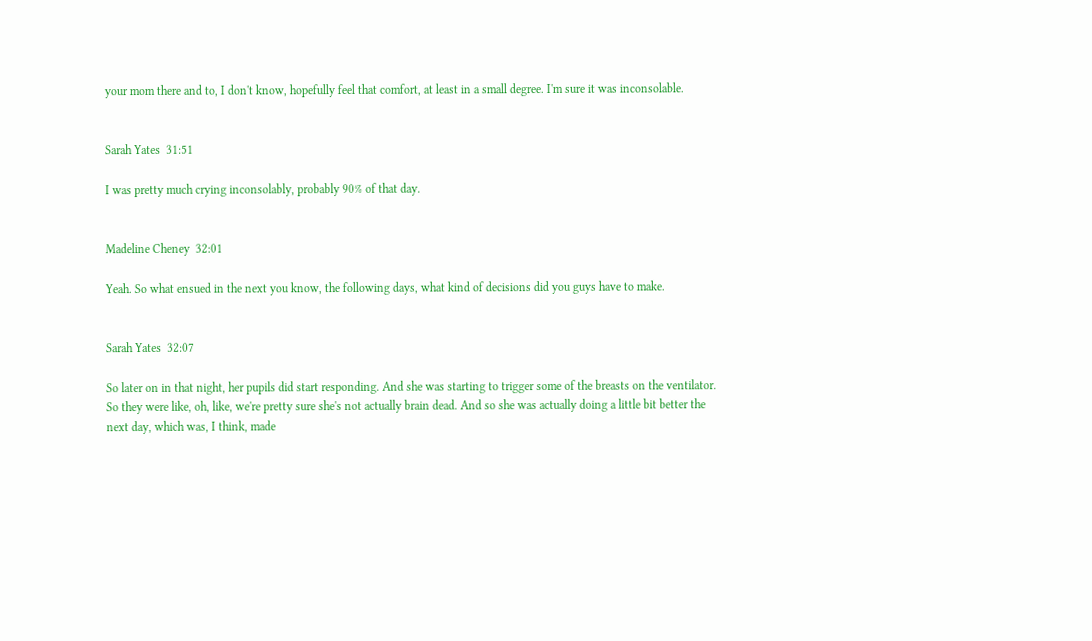your mom there and to, I don't know, hopefully feel that comfort, at least in a small degree. I'm sure it was inconsolable.


Sarah Yates  31:51

I was pretty much crying inconsolably, probably 90% of that day.


Madeline Cheney  32:01

Yeah. So what ensued in the next you know, the following days, what kind of decisions did you guys have to make.


Sarah Yates  32:07

So later on in that night, her pupils did start responding. And she was starting to trigger some of the breasts on the ventilator. So they were like, oh, like, we're pretty sure she's not actually brain dead. And so she was actually doing a little bit better the next day, which was, I think, made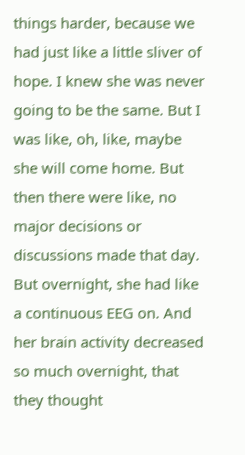things harder, because we had just like a little sliver of hope. I knew she was never going to be the same. But I was like, oh, like, maybe she will come home. But then there were like, no major decisions or discussions made that day. But overnight, she had like a continuous EEG on. And her brain activity decreased so much overnight, that they thought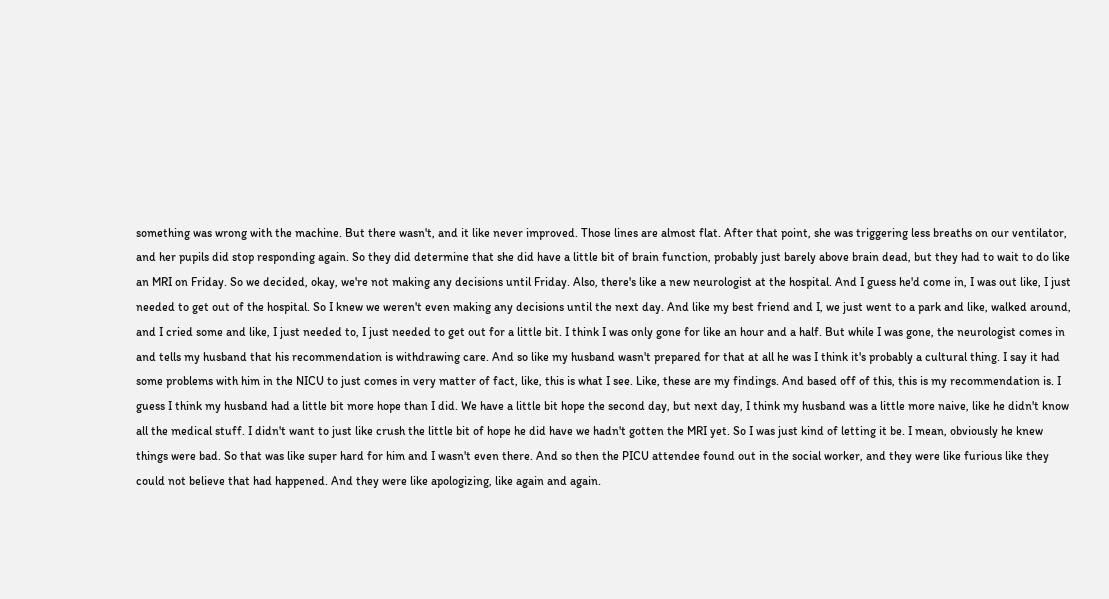something was wrong with the machine. But there wasn't, and it like never improved. Those lines are almost flat. After that point, she was triggering less breaths on our ventilator, and her pupils did stop responding again. So they did determine that she did have a little bit of brain function, probably just barely above brain dead, but they had to wait to do like an MRI on Friday. So we decided, okay, we're not making any decisions until Friday. Also, there's like a new neurologist at the hospital. And I guess he'd come in, I was out like, I just needed to get out of the hospital. So I knew we weren't even making any decisions until the next day. And like my best friend and I, we just went to a park and like, walked around, and I cried some and like, I just needed to, I just needed to get out for a little bit. I think I was only gone for like an hour and a half. But while I was gone, the neurologist comes in and tells my husband that his recommendation is withdrawing care. And so like my husband wasn't prepared for that at all he was I think it's probably a cultural thing. I say it had some problems with him in the NICU to just comes in very matter of fact, like, this is what I see. Like, these are my findings. And based off of this, this is my recommendation is. I guess I think my husband had a little bit more hope than I did. We have a little bit hope the second day, but next day, I think my husband was a little more naive, like he didn't know all the medical stuff. I didn't want to just like crush the little bit of hope he did have we hadn't gotten the MRI yet. So I was just kind of letting it be. I mean, obviously he knew things were bad. So that was like super hard for him and I wasn't even there. And so then the PICU attendee found out in the social worker, and they were like furious like they could not believe that had happened. And they were like apologizing, like again and again.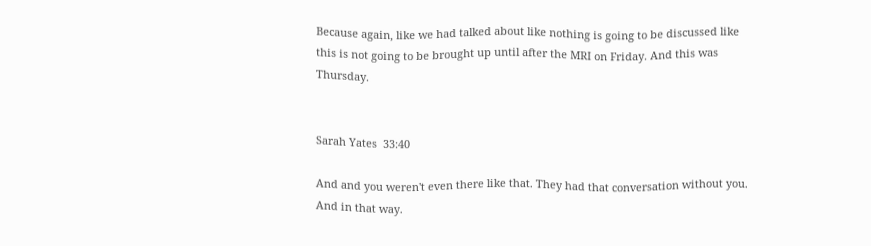Because again, like we had talked about like nothing is going to be discussed like this is not going to be brought up until after the MRI on Friday. And this was Thursday.


Sarah Yates  33:40

And and you weren't even there like that. They had that conversation without you. And in that way.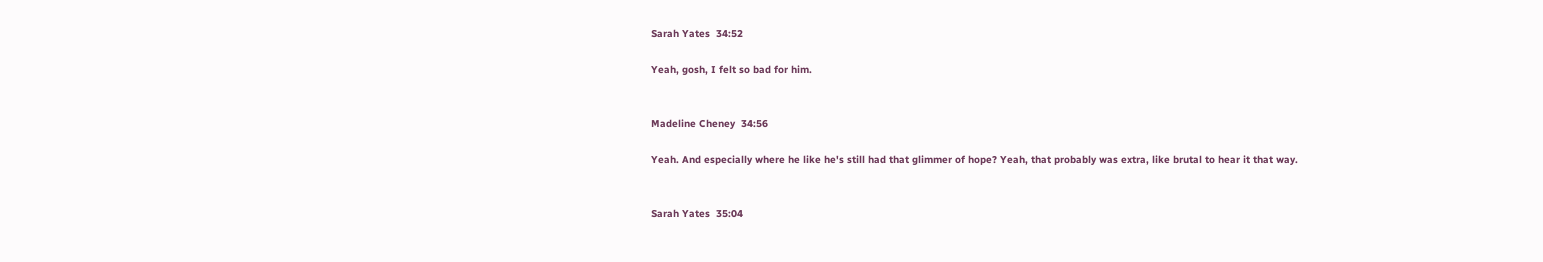Sarah Yates  34:52

Yeah, gosh, I felt so bad for him.


Madeline Cheney  34:56

Yeah. And especially where he like he's still had that glimmer of hope? Yeah, that probably was extra, like brutal to hear it that way.


Sarah Yates  35:04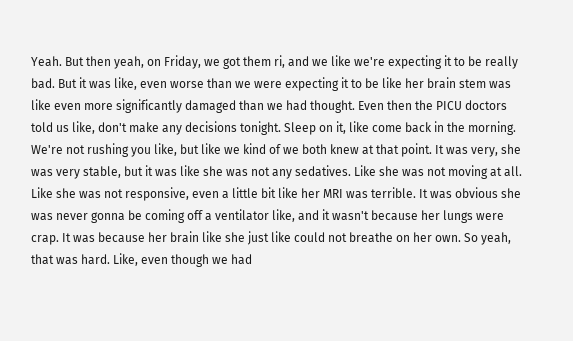Yeah. But then yeah, on Friday, we got them ri, and we like we're expecting it to be really bad. But it was like, even worse than we were expecting it to be like her brain stem was like even more significantly damaged than we had thought. Even then the PICU doctors told us like, don't make any decisions tonight. Sleep on it, like come back in the morning. We're not rushing you like, but like we kind of we both knew at that point. It was very, she was very stable, but it was like she was not any sedatives. Like she was not moving at all. Like she was not responsive, even a little bit like her MRI was terrible. It was obvious she was never gonna be coming off a ventilator like, and it wasn't because her lungs were crap. It was because her brain like she just like could not breathe on her own. So yeah, that was hard. Like, even though we had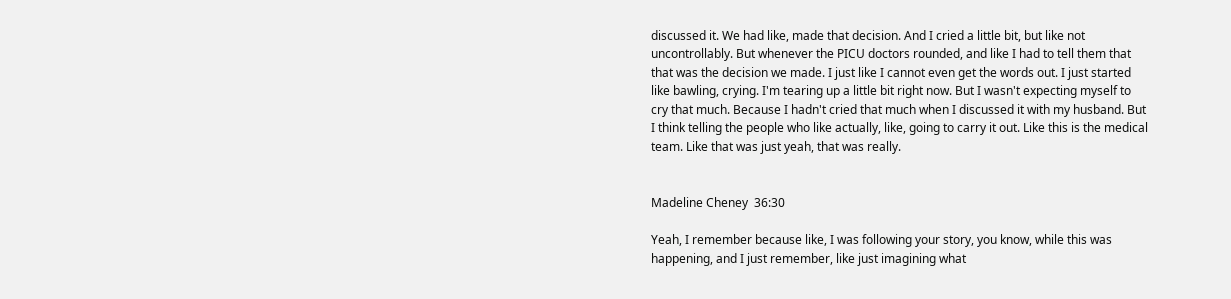discussed it. We had like, made that decision. And I cried a little bit, but like not uncontrollably. But whenever the PICU doctors rounded, and like I had to tell them that that was the decision we made. I just like I cannot even get the words out. I just started like bawling, crying. I'm tearing up a little bit right now. But I wasn't expecting myself to cry that much. Because I hadn't cried that much when I discussed it with my husband. But I think telling the people who like actually, like, going to carry it out. Like this is the medical team. Like that was just yeah, that was really.


Madeline Cheney  36:30

Yeah, I remember because like, I was following your story, you know, while this was happening, and I just remember, like just imagining what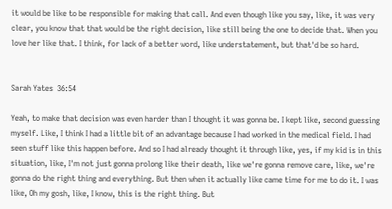it would be like to be responsible for making that call. And even though like you say, like, it was very clear, you know that that would be the right decision, like still being the one to decide that. When you love her like that. I think, for lack of a better word, like understatement, but that'd be so hard.


Sarah Yates  36:54

Yeah, to make that decision was even harder than I thought it was gonna be. I kept like, second guessing myself. Like, I think I had a little bit of an advantage because I had worked in the medical field. I had seen stuff like this happen before. And so I had already thought it through like, yes, if my kid is in this situation, like, I'm not just gonna prolong like their death, like we're gonna remove care, like, we're gonna do the right thing and everything. But then when it actually like came time for me to do it. I was like, Oh my gosh, like, I know, this is the right thing. But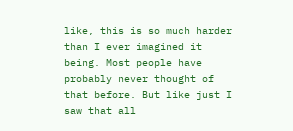like, this is so much harder than I ever imagined it being. Most people have probably never thought of that before. But like just I saw that all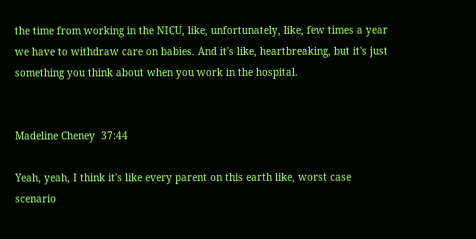the time from working in the NICU, like, unfortunately, like, few times a year we have to withdraw care on babies. And it's like, heartbreaking, but it's just something you think about when you work in the hospital.


Madeline Cheney  37:44

Yeah, yeah, I think it's like every parent on this earth like, worst case scenario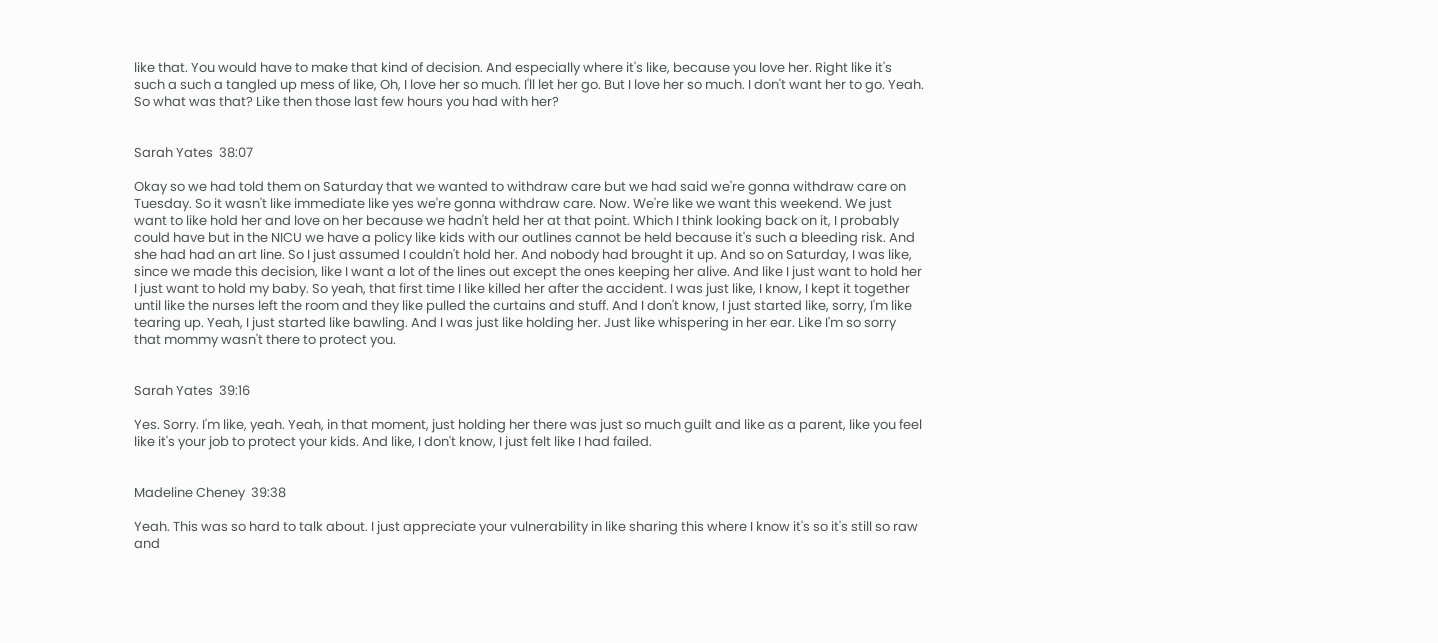like that. You would have to make that kind of decision. And especially where it's like, because you love her. Right like it's such a such a tangled up mess of like, Oh, I love her so much. I'll let her go. But I love her so much. I don't want her to go. Yeah. So what was that? Like then those last few hours you had with her?


Sarah Yates  38:07

Okay so we had told them on Saturday that we wanted to withdraw care but we had said we're gonna withdraw care on Tuesday. So it wasn't like immediate like yes we're gonna withdraw care. Now. We're like we want this weekend. We just want to like hold her and love on her because we hadn't held her at that point. Which I think looking back on it, I probably could have but in the NICU we have a policy like kids with our outlines cannot be held because it's such a bleeding risk. And she had had an art line. So I just assumed I couldn't hold her. And nobody had brought it up. And so on Saturday, I was like, since we made this decision, like I want a lot of the lines out except the ones keeping her alive. And like I just want to hold her I just want to hold my baby. So yeah, that first time I like killed her after the accident. I was just like, I know, I kept it together until like the nurses left the room and they like pulled the curtains and stuff. And I don't know, I just started like, sorry, I'm like tearing up. Yeah, I just started like bawling. And I was just like holding her. Just like whispering in her ear. Like I'm so sorry that mommy wasn't there to protect you.


Sarah Yates  39:16

Yes. Sorry. I'm like, yeah. Yeah, in that moment, just holding her there was just so much guilt and like as a parent, like you feel like it's your job to protect your kids. And like, I don't know, I just felt like I had failed.


Madeline Cheney  39:38

Yeah. This was so hard to talk about. I just appreciate your vulnerability in like sharing this where I know it's so it's still so raw and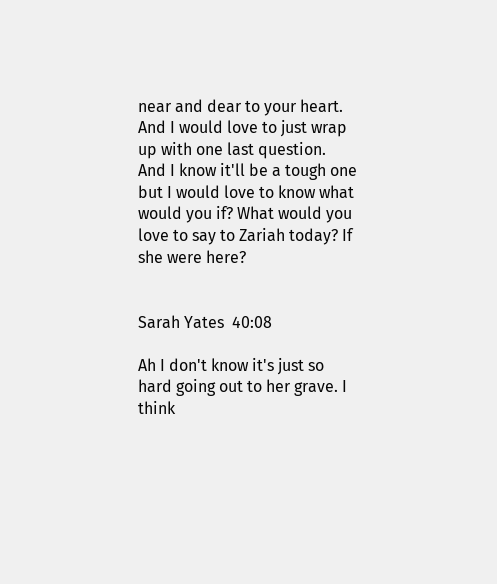near and dear to your heart. And I would love to just wrap up with one last question. And I know it'll be a tough one but I would love to know what would you if? What would you love to say to Zariah today? If she were here?


Sarah Yates  40:08

Ah I don't know it's just so hard going out to her grave. I think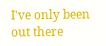I've only been out there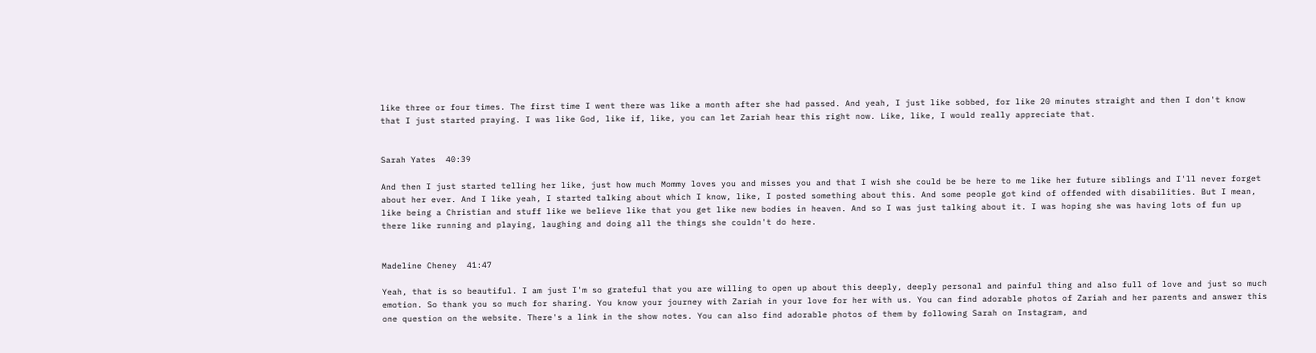like three or four times. The first time I went there was like a month after she had passed. And yeah, I just like sobbed, for like 20 minutes straight and then I don't know that I just started praying. I was like God, like if, like, you can let Zariah hear this right now. Like, like, I would really appreciate that.


Sarah Yates  40:39

And then I just started telling her like, just how much Mommy loves you and misses you and that I wish she could be be here to me like her future siblings and I'll never forget about her ever. And I like yeah, I started talking about which I know, like, I posted something about this. And some people got kind of offended with disabilities. But I mean, like being a Christian and stuff like we believe like that you get like new bodies in heaven. And so I was just talking about it. I was hoping she was having lots of fun up there like running and playing, laughing and doing all the things she couldn't do here.


Madeline Cheney  41:47

Yeah, that is so beautiful. I am just I'm so grateful that you are willing to open up about this deeply, deeply personal and painful thing and also full of love and just so much emotion. So thank you so much for sharing. You know your journey with Zariah in your love for her with us. You can find adorable photos of Zariah and her parents and answer this one question on the website. There's a link in the show notes. You can also find adorable photos of them by following Sarah on Instagram, and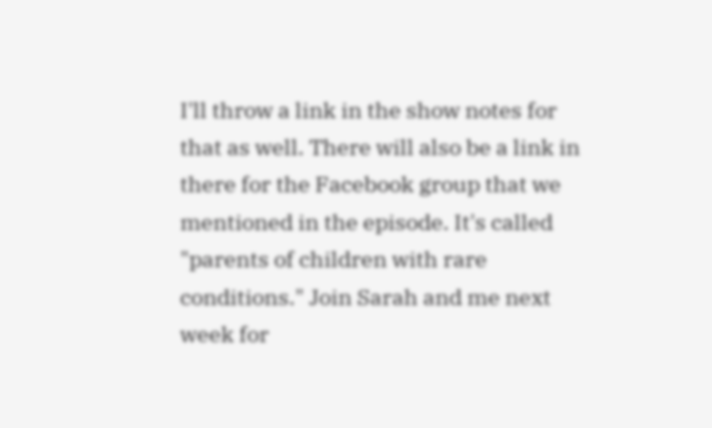I'll throw a link in the show notes for that as well. There will also be a link in there for the Facebook group that we mentioned in the episode. It's called "parents of children with rare conditions." Join Sarah and me next week for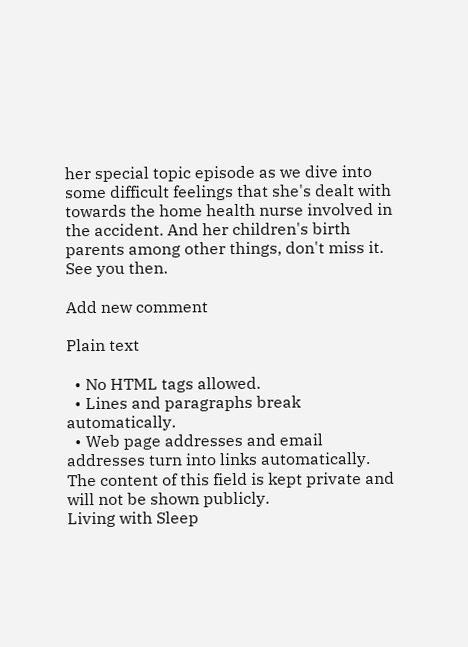her special topic episode as we dive into some difficult feelings that she's dealt with towards the home health nurse involved in the accident. And her children's birth parents among other things, don't miss it. See you then.

Add new comment

Plain text

  • No HTML tags allowed.
  • Lines and paragraphs break automatically.
  • Web page addresses and email addresses turn into links automatically.
The content of this field is kept private and will not be shown publicly.
Living with Sleep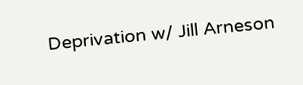Deprivation w/ Jill Arneson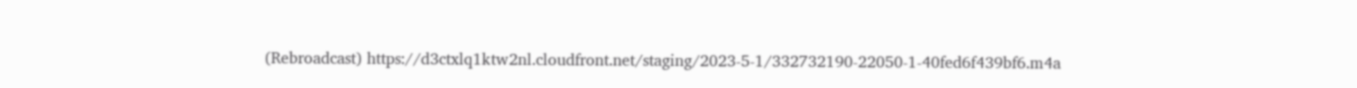(Rebroadcast) https://d3ctxlq1ktw2nl.cloudfront.net/staging/2023-5-1/332732190-22050-1-40fed6f439bf6.m4a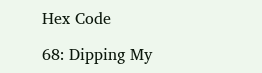Hex Code

68: Dipping My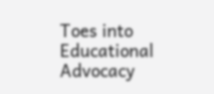Toes into Educational Advocacy